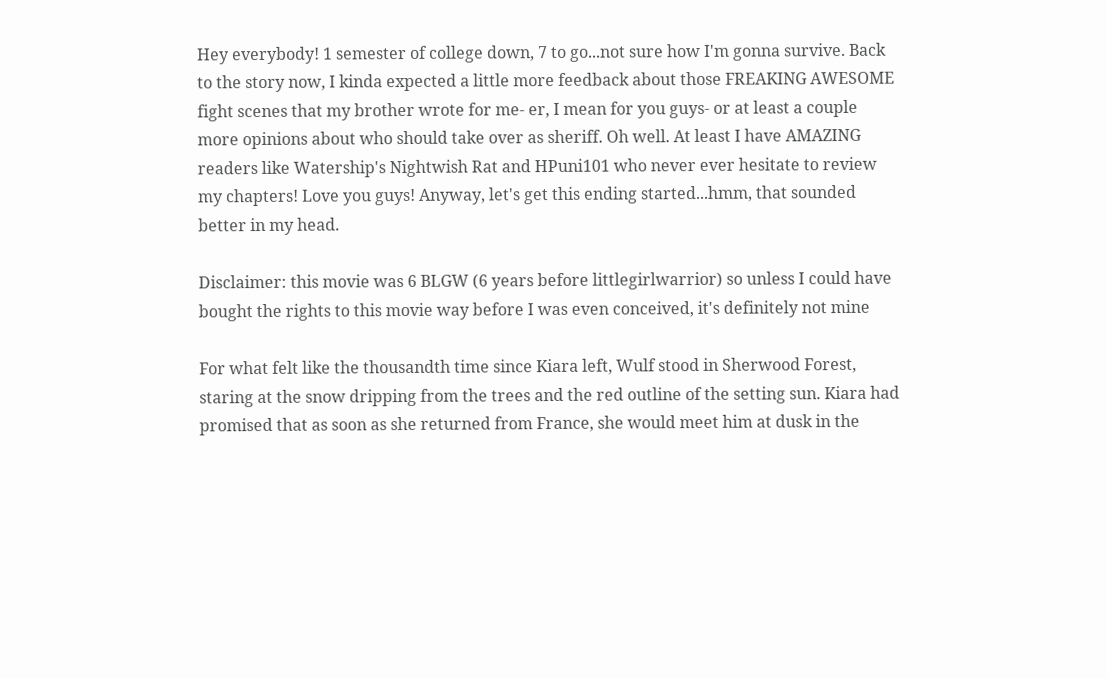Hey everybody! 1 semester of college down, 7 to go...not sure how I'm gonna survive. Back to the story now, I kinda expected a little more feedback about those FREAKING AWESOME fight scenes that my brother wrote for me- er, I mean for you guys- or at least a couple more opinions about who should take over as sheriff. Oh well. At least I have AMAZING readers like Watership's Nightwish Rat and HPuni101 who never ever hesitate to review my chapters! Love you guys! Anyway, let's get this ending started...hmm, that sounded better in my head.

Disclaimer: this movie was 6 BLGW (6 years before littlegirlwarrior) so unless I could have bought the rights to this movie way before I was even conceived, it's definitely not mine

For what felt like the thousandth time since Kiara left, Wulf stood in Sherwood Forest, staring at the snow dripping from the trees and the red outline of the setting sun. Kiara had promised that as soon as she returned from France, she would meet him at dusk in the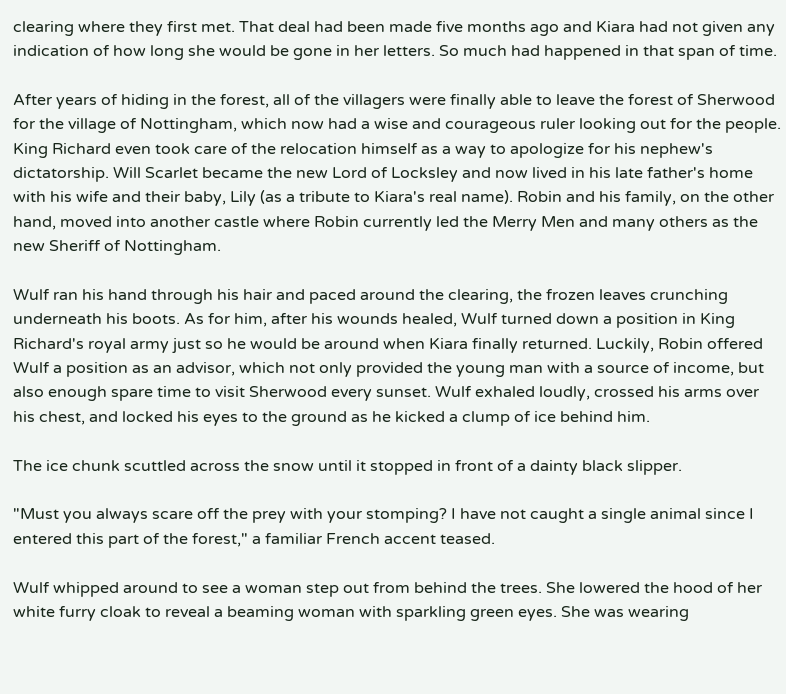clearing where they first met. That deal had been made five months ago and Kiara had not given any indication of how long she would be gone in her letters. So much had happened in that span of time.

After years of hiding in the forest, all of the villagers were finally able to leave the forest of Sherwood for the village of Nottingham, which now had a wise and courageous ruler looking out for the people. King Richard even took care of the relocation himself as a way to apologize for his nephew's dictatorship. Will Scarlet became the new Lord of Locksley and now lived in his late father's home with his wife and their baby, Lily (as a tribute to Kiara's real name). Robin and his family, on the other hand, moved into another castle where Robin currently led the Merry Men and many others as the new Sheriff of Nottingham.

Wulf ran his hand through his hair and paced around the clearing, the frozen leaves crunching underneath his boots. As for him, after his wounds healed, Wulf turned down a position in King Richard's royal army just so he would be around when Kiara finally returned. Luckily, Robin offered Wulf a position as an advisor, which not only provided the young man with a source of income, but also enough spare time to visit Sherwood every sunset. Wulf exhaled loudly, crossed his arms over his chest, and locked his eyes to the ground as he kicked a clump of ice behind him.

The ice chunk scuttled across the snow until it stopped in front of a dainty black slipper.

"Must you always scare off the prey with your stomping? I have not caught a single animal since I entered this part of the forest," a familiar French accent teased.

Wulf whipped around to see a woman step out from behind the trees. She lowered the hood of her white furry cloak to reveal a beaming woman with sparkling green eyes. She was wearing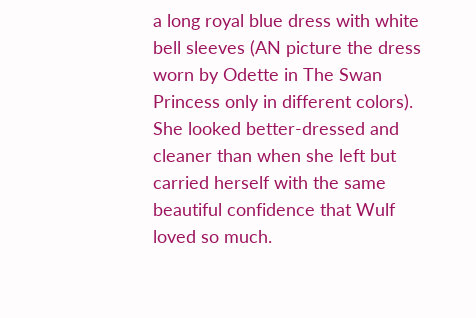a long royal blue dress with white bell sleeves (AN picture the dress worn by Odette in The Swan Princess only in different colors). She looked better-dressed and cleaner than when she left but carried herself with the same beautiful confidence that Wulf loved so much.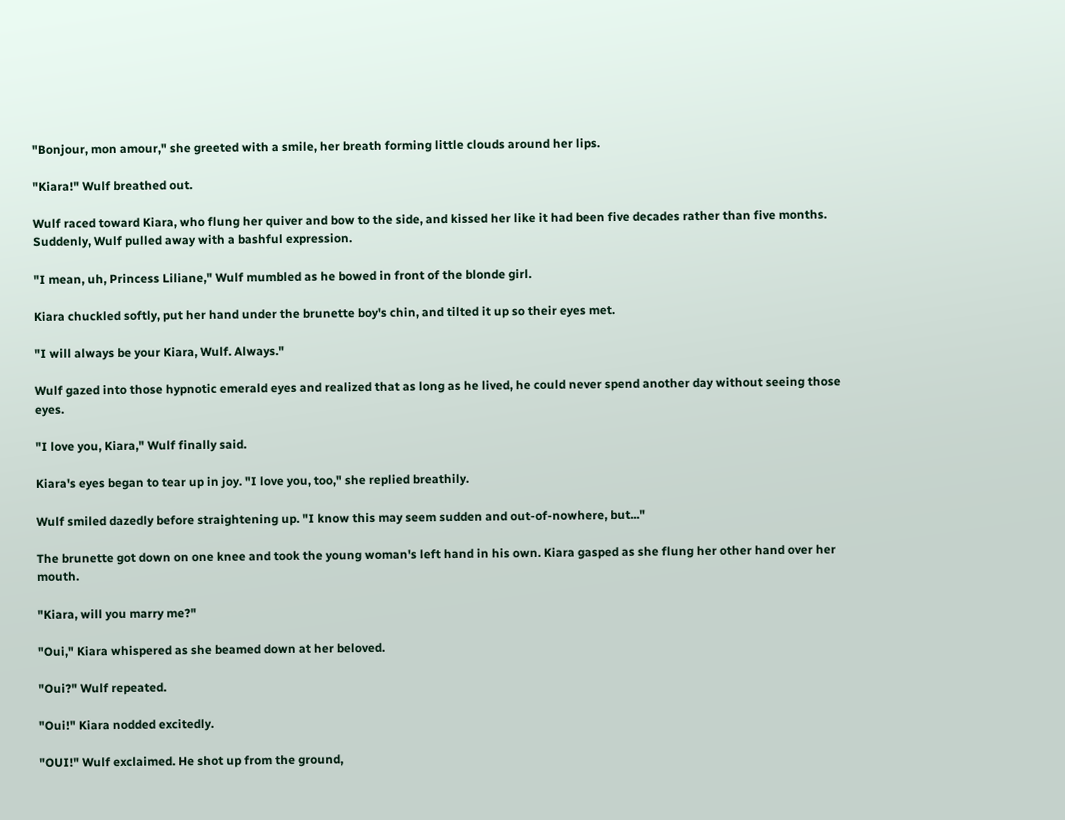"Bonjour, mon amour," she greeted with a smile, her breath forming little clouds around her lips.

"Kiara!" Wulf breathed out.

Wulf raced toward Kiara, who flung her quiver and bow to the side, and kissed her like it had been five decades rather than five months. Suddenly, Wulf pulled away with a bashful expression.

"I mean, uh, Princess Liliane," Wulf mumbled as he bowed in front of the blonde girl.

Kiara chuckled softly, put her hand under the brunette boy's chin, and tilted it up so their eyes met.

"I will always be your Kiara, Wulf. Always."

Wulf gazed into those hypnotic emerald eyes and realized that as long as he lived, he could never spend another day without seeing those eyes.

"I love you, Kiara," Wulf finally said.

Kiara's eyes began to tear up in joy. "I love you, too," she replied breathily.

Wulf smiled dazedly before straightening up. "I know this may seem sudden and out-of-nowhere, but..."

The brunette got down on one knee and took the young woman's left hand in his own. Kiara gasped as she flung her other hand over her mouth.

"Kiara, will you marry me?"

"Oui," Kiara whispered as she beamed down at her beloved.

"Oui?" Wulf repeated.

"Oui!" Kiara nodded excitedly.

"OUI!" Wulf exclaimed. He shot up from the ground,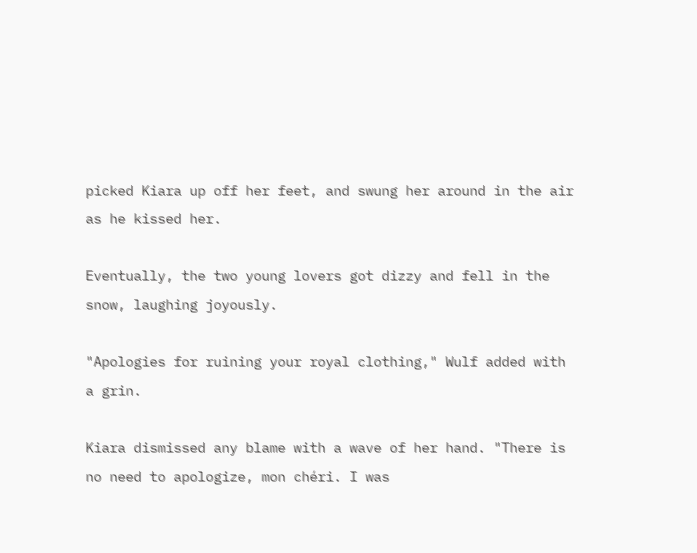picked Kiara up off her feet, and swung her around in the air as he kissed her.

Eventually, the two young lovers got dizzy and fell in the snow, laughing joyously.

"Apologies for ruining your royal clothing," Wulf added with a grin.

Kiara dismissed any blame with a wave of her hand. "There is no need to apologize, mon chéri. I was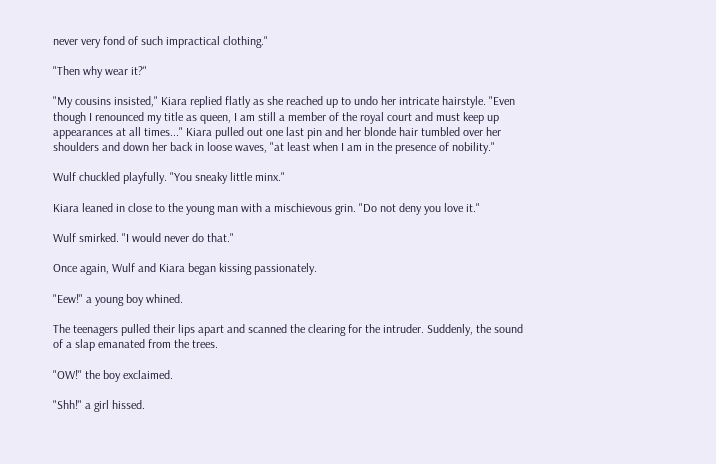never very fond of such impractical clothing."

"Then why wear it?"

"My cousins insisted," Kiara replied flatly as she reached up to undo her intricate hairstyle. "Even though I renounced my title as queen, I am still a member of the royal court and must keep up appearances at all times..." Kiara pulled out one last pin and her blonde hair tumbled over her shoulders and down her back in loose waves, "at least when I am in the presence of nobility."

Wulf chuckled playfully. "You sneaky little minx."

Kiara leaned in close to the young man with a mischievous grin. "Do not deny you love it."

Wulf smirked. "I would never do that."

Once again, Wulf and Kiara began kissing passionately.

"Eew!" a young boy whined.

The teenagers pulled their lips apart and scanned the clearing for the intruder. Suddenly, the sound of a slap emanated from the trees.

"OW!" the boy exclaimed.

"Shh!" a girl hissed.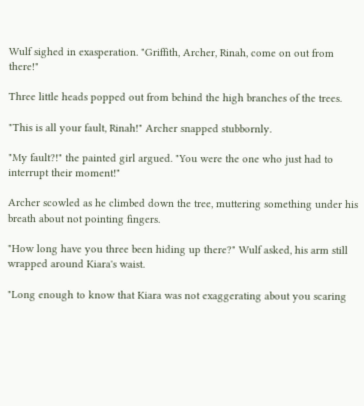Wulf sighed in exasperation. "Griffith, Archer, Rinah, come on out from there!"

Three little heads popped out from behind the high branches of the trees.

"This is all your fault, Rinah!" Archer snapped stubbornly.

"My fault?!" the painted girl argued. "You were the one who just had to interrupt their moment!"

Archer scowled as he climbed down the tree, muttering something under his breath about not pointing fingers.

"How long have you three been hiding up there?" Wulf asked, his arm still wrapped around Kiara's waist.

"Long enough to know that Kiara was not exaggerating about you scaring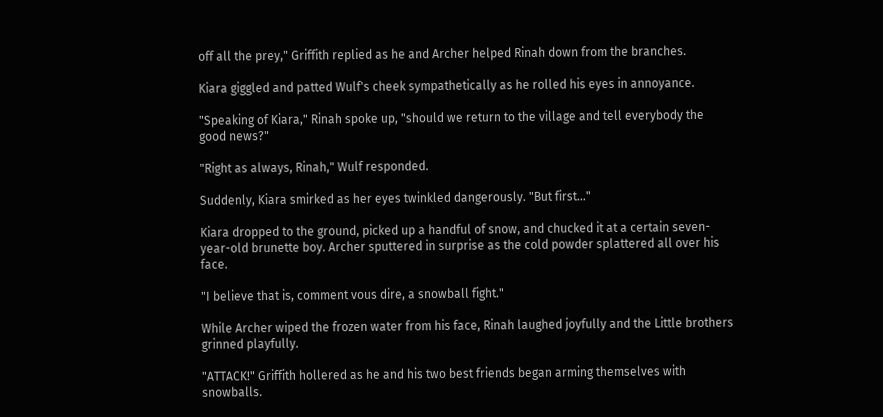off all the prey," Griffith replied as he and Archer helped Rinah down from the branches.

Kiara giggled and patted Wulf's cheek sympathetically as he rolled his eyes in annoyance.

"Speaking of Kiara," Rinah spoke up, "should we return to the village and tell everybody the good news?"

"Right as always, Rinah," Wulf responded.

Suddenly, Kiara smirked as her eyes twinkled dangerously. "But first..."

Kiara dropped to the ground, picked up a handful of snow, and chucked it at a certain seven-year-old brunette boy. Archer sputtered in surprise as the cold powder splattered all over his face.

"I believe that is, comment vous dire, a snowball fight."

While Archer wiped the frozen water from his face, Rinah laughed joyfully and the Little brothers grinned playfully.

"ATTACK!" Griffith hollered as he and his two best friends began arming themselves with snowballs.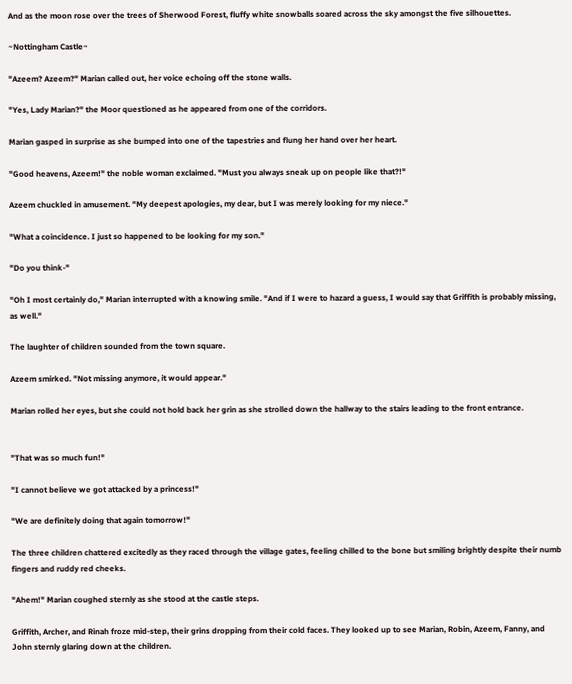And as the moon rose over the trees of Sherwood Forest, fluffy white snowballs soared across the sky amongst the five silhouettes.

~Nottingham Castle~

"Azeem? Azeem?" Marian called out, her voice echoing off the stone walls.

"Yes, Lady Marian?" the Moor questioned as he appeared from one of the corridors.

Marian gasped in surprise as she bumped into one of the tapestries and flung her hand over her heart.

"Good heavens, Azeem!" the noble woman exclaimed. "Must you always sneak up on people like that?!"

Azeem chuckled in amusement. "My deepest apologies, my dear, but I was merely looking for my niece."

"What a coincidence. I just so happened to be looking for my son."

"Do you think-"

"Oh I most certainly do," Marian interrupted with a knowing smile. "And if I were to hazard a guess, I would say that Griffith is probably missing, as well."

The laughter of children sounded from the town square.

Azeem smirked. "Not missing anymore, it would appear."

Marian rolled her eyes, but she could not hold back her grin as she strolled down the hallway to the stairs leading to the front entrance.


"That was so much fun!"

"I cannot believe we got attacked by a princess!"

"We are definitely doing that again tomorrow!"

The three children chattered excitedly as they raced through the village gates, feeling chilled to the bone but smiling brightly despite their numb fingers and ruddy red cheeks.

"Ahem!" Marian coughed sternly as she stood at the castle steps.

Griffith, Archer, and Rinah froze mid-step, their grins dropping from their cold faces. They looked up to see Marian, Robin, Azeem, Fanny, and John sternly glaring down at the children.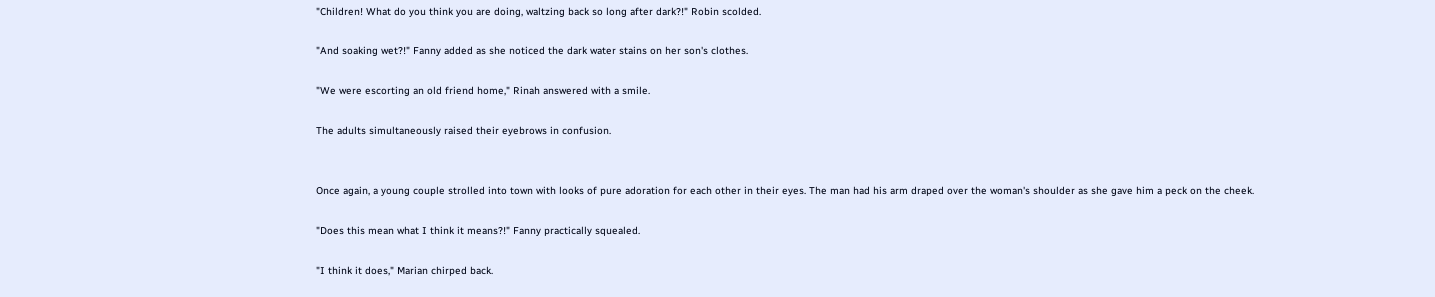"Children! What do you think you are doing, waltzing back so long after dark?!" Robin scolded.

"And soaking wet?!" Fanny added as she noticed the dark water stains on her son's clothes.

"We were escorting an old friend home," Rinah answered with a smile.

The adults simultaneously raised their eyebrows in confusion.


Once again, a young couple strolled into town with looks of pure adoration for each other in their eyes. The man had his arm draped over the woman's shoulder as she gave him a peck on the cheek.

"Does this mean what I think it means?!" Fanny practically squealed.

"I think it does," Marian chirped back.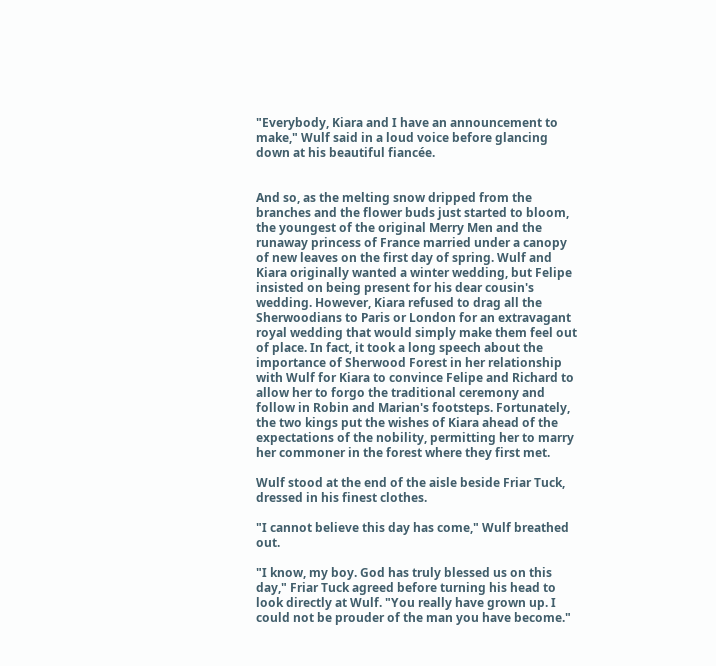"Everybody, Kiara and I have an announcement to make," Wulf said in a loud voice before glancing down at his beautiful fiancée.


And so, as the melting snow dripped from the branches and the flower buds just started to bloom, the youngest of the original Merry Men and the runaway princess of France married under a canopy of new leaves on the first day of spring. Wulf and Kiara originally wanted a winter wedding, but Felipe insisted on being present for his dear cousin's wedding. However, Kiara refused to drag all the Sherwoodians to Paris or London for an extravagant royal wedding that would simply make them feel out of place. In fact, it took a long speech about the importance of Sherwood Forest in her relationship with Wulf for Kiara to convince Felipe and Richard to allow her to forgo the traditional ceremony and follow in Robin and Marian's footsteps. Fortunately, the two kings put the wishes of Kiara ahead of the expectations of the nobility, permitting her to marry her commoner in the forest where they first met.

Wulf stood at the end of the aisle beside Friar Tuck, dressed in his finest clothes.

"I cannot believe this day has come," Wulf breathed out.

"I know, my boy. God has truly blessed us on this day," Friar Tuck agreed before turning his head to look directly at Wulf. "You really have grown up. I could not be prouder of the man you have become."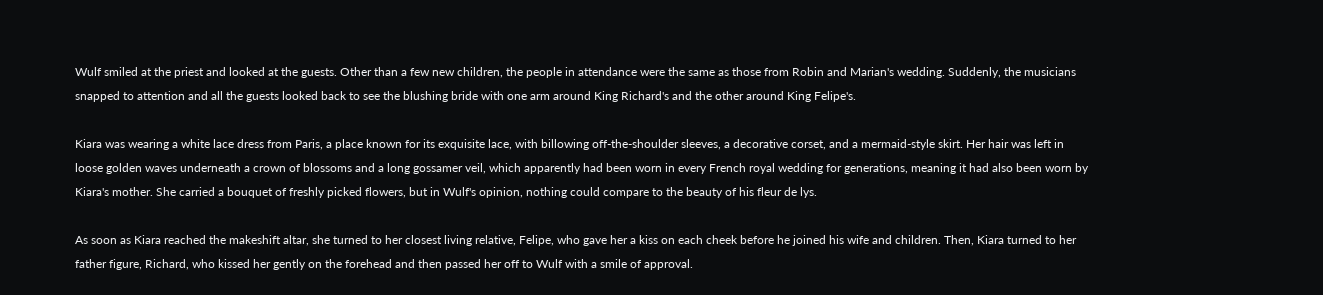Wulf smiled at the priest and looked at the guests. Other than a few new children, the people in attendance were the same as those from Robin and Marian's wedding. Suddenly, the musicians snapped to attention and all the guests looked back to see the blushing bride with one arm around King Richard's and the other around King Felipe's.

Kiara was wearing a white lace dress from Paris, a place known for its exquisite lace, with billowing off-the-shoulder sleeves, a decorative corset, and a mermaid-style skirt. Her hair was left in loose golden waves underneath a crown of blossoms and a long gossamer veil, which apparently had been worn in every French royal wedding for generations, meaning it had also been worn by Kiara's mother. She carried a bouquet of freshly picked flowers, but in Wulf's opinion, nothing could compare to the beauty of his fleur de lys.

As soon as Kiara reached the makeshift altar, she turned to her closest living relative, Felipe, who gave her a kiss on each cheek before he joined his wife and children. Then, Kiara turned to her father figure, Richard, who kissed her gently on the forehead and then passed her off to Wulf with a smile of approval.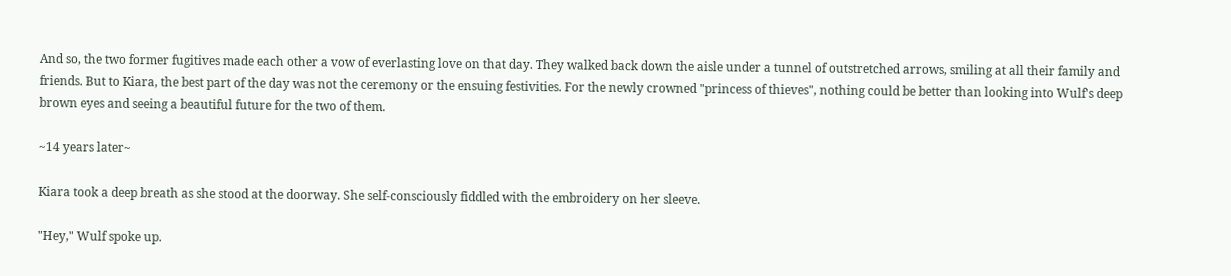And so, the two former fugitives made each other a vow of everlasting love on that day. They walked back down the aisle under a tunnel of outstretched arrows, smiling at all their family and friends. But to Kiara, the best part of the day was not the ceremony or the ensuing festivities. For the newly crowned "princess of thieves", nothing could be better than looking into Wulf's deep brown eyes and seeing a beautiful future for the two of them.

~14 years later~

Kiara took a deep breath as she stood at the doorway. She self-consciously fiddled with the embroidery on her sleeve.

"Hey," Wulf spoke up.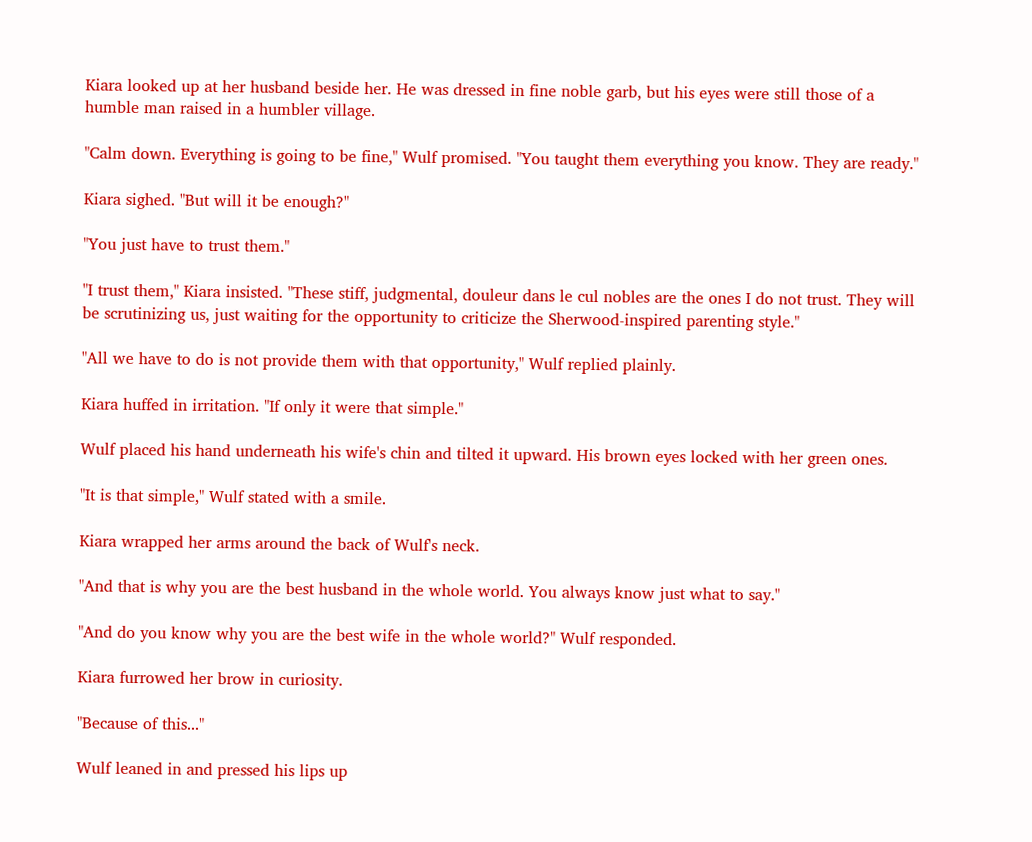Kiara looked up at her husband beside her. He was dressed in fine noble garb, but his eyes were still those of a humble man raised in a humbler village.

"Calm down. Everything is going to be fine," Wulf promised. "You taught them everything you know. They are ready."

Kiara sighed. "But will it be enough?"

"You just have to trust them."

"I trust them," Kiara insisted. "These stiff, judgmental, douleur dans le cul nobles are the ones I do not trust. They will be scrutinizing us, just waiting for the opportunity to criticize the Sherwood-inspired parenting style."

"All we have to do is not provide them with that opportunity," Wulf replied plainly.

Kiara huffed in irritation. "If only it were that simple."

Wulf placed his hand underneath his wife's chin and tilted it upward. His brown eyes locked with her green ones.

"It is that simple," Wulf stated with a smile.

Kiara wrapped her arms around the back of Wulf's neck.

"And that is why you are the best husband in the whole world. You always know just what to say."

"And do you know why you are the best wife in the whole world?" Wulf responded.

Kiara furrowed her brow in curiosity.

"Because of this..."

Wulf leaned in and pressed his lips up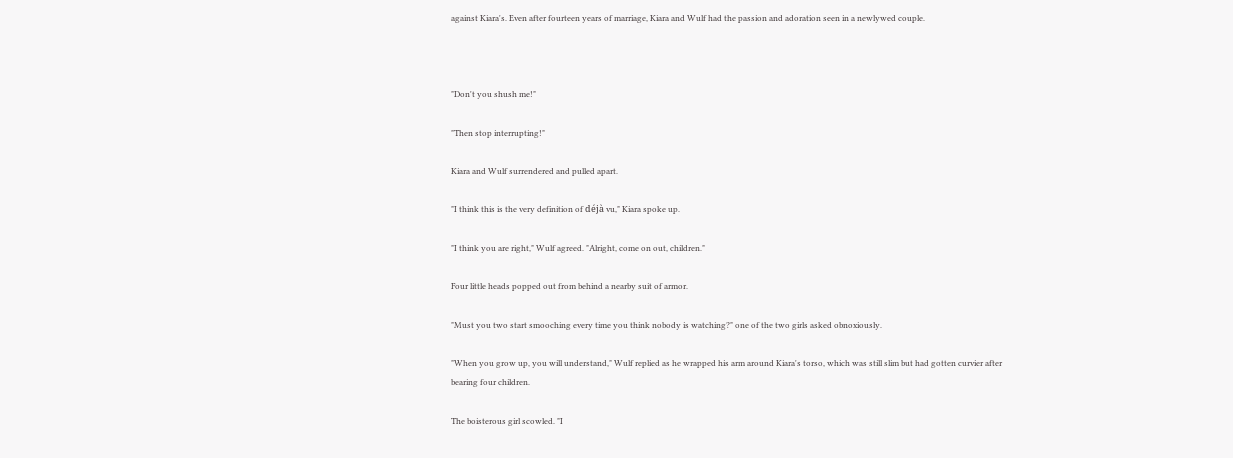against Kiara's. Even after fourteen years of marriage, Kiara and Wulf had the passion and adoration seen in a newlywed couple.



"Don't you shush me!"

"Then stop interrupting!"

Kiara and Wulf surrendered and pulled apart.

"I think this is the very definition of déjà vu," Kiara spoke up.

"I think you are right," Wulf agreed. "Alright, come on out, children."

Four little heads popped out from behind a nearby suit of armor.

"Must you two start smooching every time you think nobody is watching?" one of the two girls asked obnoxiously.

"When you grow up, you will understand," Wulf replied as he wrapped his arm around Kiara's torso, which was still slim but had gotten curvier after bearing four children.

The boisterous girl scowled. "I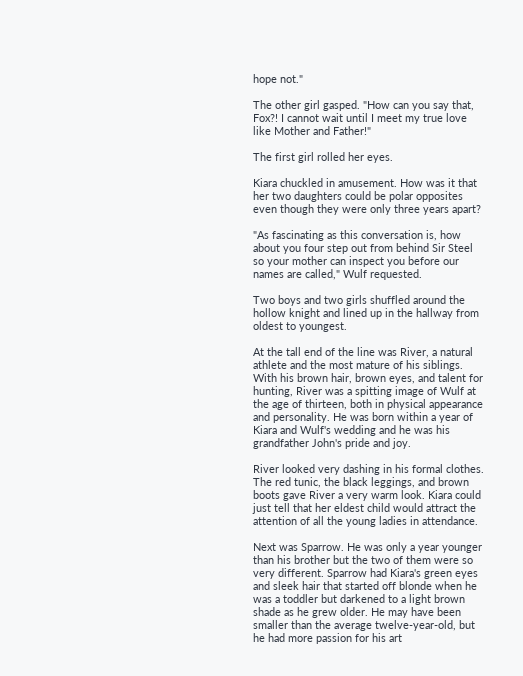hope not."

The other girl gasped. "How can you say that, Fox?! I cannot wait until I meet my true love like Mother and Father!"

The first girl rolled her eyes.

Kiara chuckled in amusement. How was it that her two daughters could be polar opposites even though they were only three years apart?

"As fascinating as this conversation is, how about you four step out from behind Sir Steel so your mother can inspect you before our names are called," Wulf requested.

Two boys and two girls shuffled around the hollow knight and lined up in the hallway from oldest to youngest.

At the tall end of the line was River, a natural athlete and the most mature of his siblings. With his brown hair, brown eyes, and talent for hunting, River was a spitting image of Wulf at the age of thirteen, both in physical appearance and personality. He was born within a year of Kiara and Wulf's wedding and he was his grandfather John's pride and joy.

River looked very dashing in his formal clothes. The red tunic, the black leggings, and brown boots gave River a very warm look. Kiara could just tell that her eldest child would attract the attention of all the young ladies in attendance.

Next was Sparrow. He was only a year younger than his brother but the two of them were so very different. Sparrow had Kiara's green eyes and sleek hair that started off blonde when he was a toddler but darkened to a light brown shade as he grew older. He may have been smaller than the average twelve-year-old, but he had more passion for his art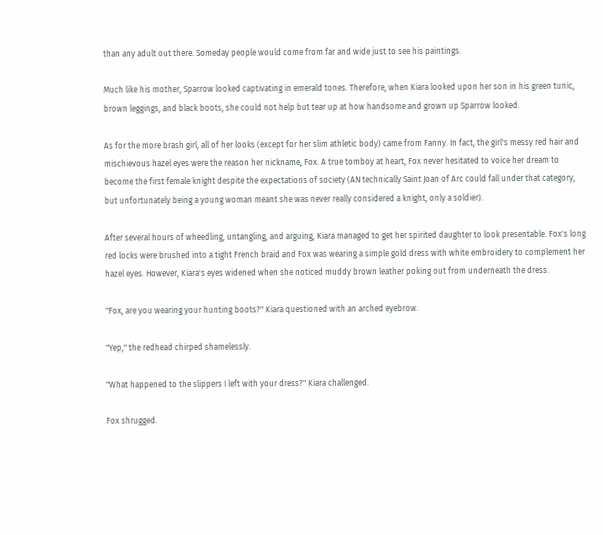than any adult out there. Someday people would come from far and wide just to see his paintings.

Much like his mother, Sparrow looked captivating in emerald tones. Therefore, when Kiara looked upon her son in his green tunic, brown leggings, and black boots, she could not help but tear up at how handsome and grown up Sparrow looked.

As for the more brash girl, all of her looks (except for her slim athletic body) came from Fanny. In fact, the girl's messy red hair and mischievous hazel eyes were the reason her nickname, Fox. A true tomboy at heart, Fox never hesitated to voice her dream to become the first female knight despite the expectations of society (AN technically Saint Joan of Arc could fall under that category, but unfortunately being a young woman meant she was never really considered a knight, only a soldier).

After several hours of wheedling, untangling, and arguing, Kiara managed to get her spirited daughter to look presentable. Fox's long red locks were brushed into a tight French braid and Fox was wearing a simple gold dress with white embroidery to complement her hazel eyes. However, Kiara's eyes widened when she noticed muddy brown leather poking out from underneath the dress.

"Fox, are you wearing your hunting boots?" Kiara questioned with an arched eyebrow.

"Yep," the redhead chirped shamelessly.

"What happened to the slippers I left with your dress?" Kiara challenged.

Fox shrugged.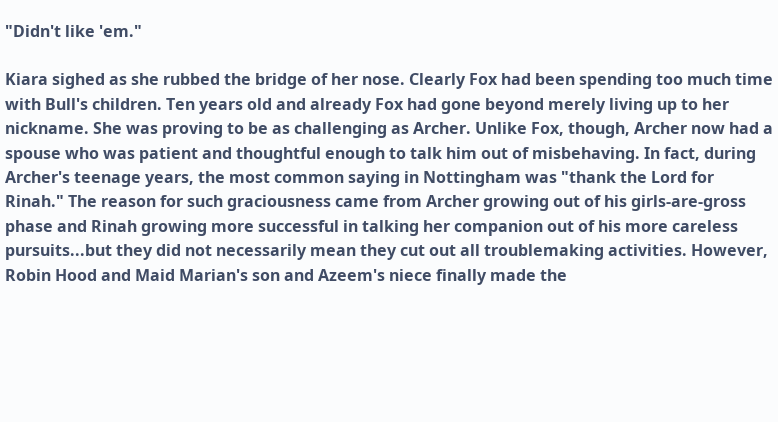"Didn't like 'em."

Kiara sighed as she rubbed the bridge of her nose. Clearly Fox had been spending too much time with Bull's children. Ten years old and already Fox had gone beyond merely living up to her nickname. She was proving to be as challenging as Archer. Unlike Fox, though, Archer now had a spouse who was patient and thoughtful enough to talk him out of misbehaving. In fact, during Archer's teenage years, the most common saying in Nottingham was "thank the Lord for Rinah." The reason for such graciousness came from Archer growing out of his girls-are-gross phase and Rinah growing more successful in talking her companion out of his more careless pursuits...but they did not necessarily mean they cut out all troublemaking activities. However, Robin Hood and Maid Marian's son and Azeem's niece finally made the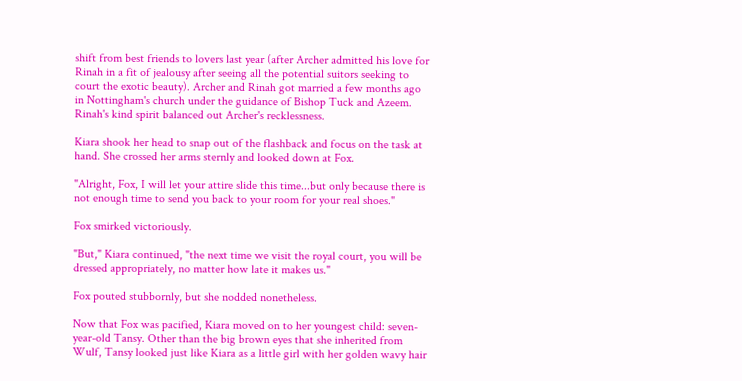shift from best friends to lovers last year (after Archer admitted his love for Rinah in a fit of jealousy after seeing all the potential suitors seeking to court the exotic beauty). Archer and Rinah got married a few months ago in Nottingham's church under the guidance of Bishop Tuck and Azeem. Rinah's kind spirit balanced out Archer's recklessness.

Kiara shook her head to snap out of the flashback and focus on the task at hand. She crossed her arms sternly and looked down at Fox.

"Alright, Fox, I will let your attire slide this time...but only because there is not enough time to send you back to your room for your real shoes."

Fox smirked victoriously.

"But," Kiara continued, "the next time we visit the royal court, you will be dressed appropriately, no matter how late it makes us."

Fox pouted stubbornly, but she nodded nonetheless.

Now that Fox was pacified, Kiara moved on to her youngest child: seven-year-old Tansy. Other than the big brown eyes that she inherited from Wulf, Tansy looked just like Kiara as a little girl with her golden wavy hair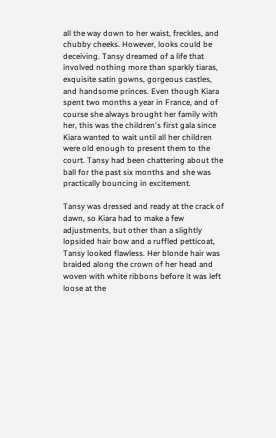all the way down to her waist, freckles, and chubby cheeks. However, looks could be deceiving. Tansy dreamed of a life that involved nothing more than sparkly tiaras, exquisite satin gowns, gorgeous castles, and handsome princes. Even though Kiara spent two months a year in France, and of course she always brought her family with her, this was the children's first gala since Kiara wanted to wait until all her children were old enough to present them to the court. Tansy had been chattering about the ball for the past six months and she was practically bouncing in excitement.

Tansy was dressed and ready at the crack of dawn, so Kiara had to make a few adjustments, but other than a slightly lopsided hair bow and a ruffled petticoat, Tansy looked flawless. Her blonde hair was braided along the crown of her head and woven with white ribbons before it was left loose at the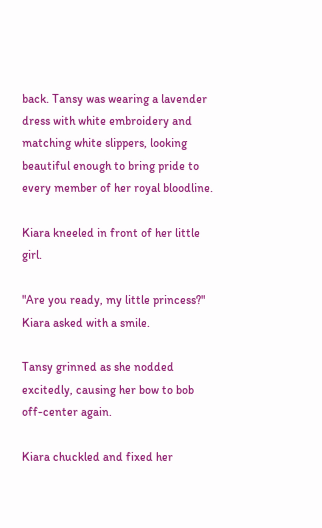back. Tansy was wearing a lavender dress with white embroidery and matching white slippers, looking beautiful enough to bring pride to every member of her royal bloodline.

Kiara kneeled in front of her little girl.

"Are you ready, my little princess?" Kiara asked with a smile.

Tansy grinned as she nodded excitedly, causing her bow to bob off-center again.

Kiara chuckled and fixed her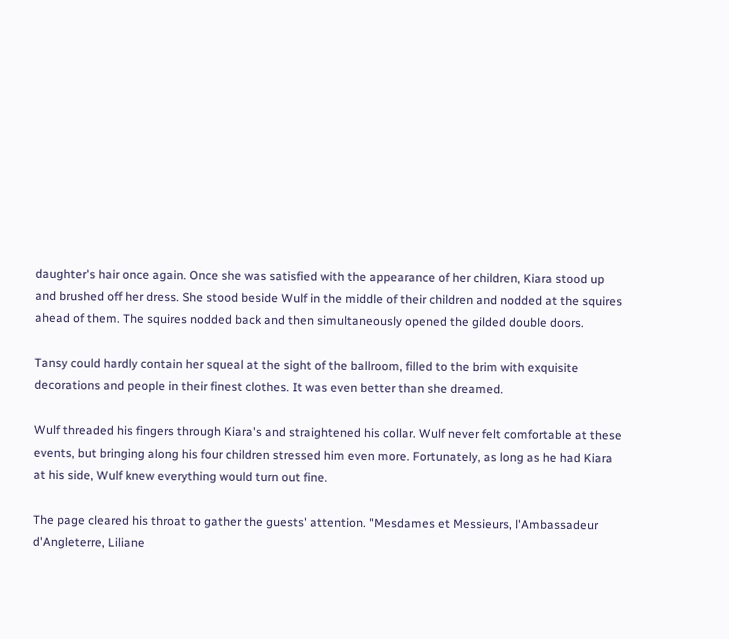daughter's hair once again. Once she was satisfied with the appearance of her children, Kiara stood up and brushed off her dress. She stood beside Wulf in the middle of their children and nodded at the squires ahead of them. The squires nodded back and then simultaneously opened the gilded double doors.

Tansy could hardly contain her squeal at the sight of the ballroom, filled to the brim with exquisite decorations and people in their finest clothes. It was even better than she dreamed.

Wulf threaded his fingers through Kiara's and straightened his collar. Wulf never felt comfortable at these events, but bringing along his four children stressed him even more. Fortunately, as long as he had Kiara at his side, Wulf knew everything would turn out fine.

The page cleared his throat to gather the guests' attention. "Mesdames et Messieurs, l'Ambassadeur d'Angleterre, Liliane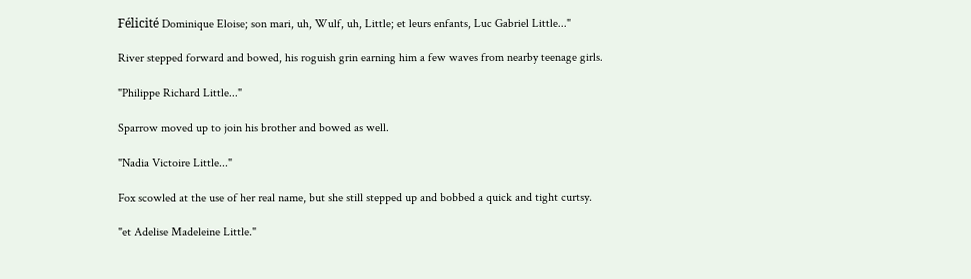Félicité Dominique Eloise; son mari, uh, Wulf, uh, Little; et leurs enfants, Luc Gabriel Little..."

River stepped forward and bowed, his roguish grin earning him a few waves from nearby teenage girls.

"Philippe Richard Little..."

Sparrow moved up to join his brother and bowed as well.

"Nadia Victoire Little..."

Fox scowled at the use of her real name, but she still stepped up and bobbed a quick and tight curtsy.

"et Adelise Madeleine Little."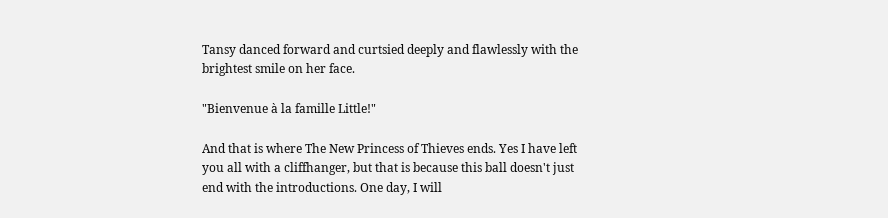Tansy danced forward and curtsied deeply and flawlessly with the brightest smile on her face.

"Bienvenue à la famille Little!"

And that is where The New Princess of Thieves ends. Yes I have left you all with a cliffhanger, but that is because this ball doesn't just end with the introductions. One day, I will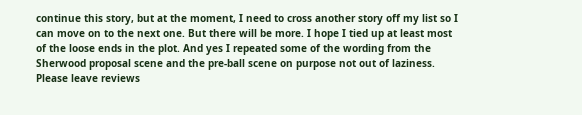continue this story, but at the moment, I need to cross another story off my list so I can move on to the next one. But there will be more. I hope I tied up at least most of the loose ends in the plot. And yes I repeated some of the wording from the Sherwood proposal scene and the pre-ball scene on purpose not out of laziness. Please leave reviews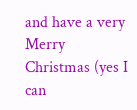and have a very Merry Christmas (yes I can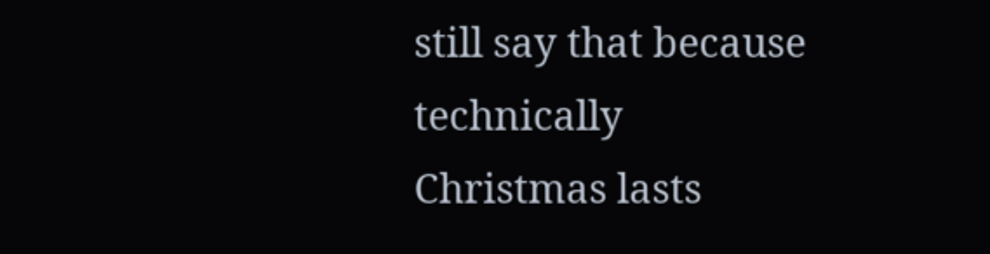still say that because technically Christmas lasts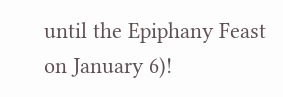until the Epiphany Feast on January 6)!